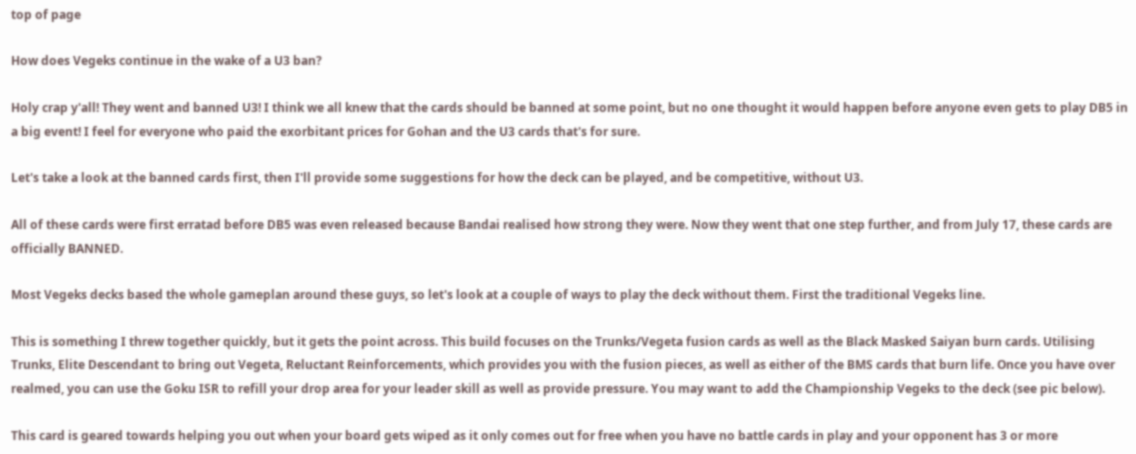top of page

How does Vegeks continue in the wake of a U3 ban?

Holy crap y'all! They went and banned U3! I think we all knew that the cards should be banned at some point, but no one thought it would happen before anyone even gets to play DB5 in a big event! I feel for everyone who paid the exorbitant prices for Gohan and the U3 cards that's for sure.

Let's take a look at the banned cards first, then I'll provide some suggestions for how the deck can be played, and be competitive, without U3.

All of these cards were first erratad before DB5 was even released because Bandai realised how strong they were. Now they went that one step further, and from July 17, these cards are officially BANNED.

Most Vegeks decks based the whole gameplan around these guys, so let's look at a couple of ways to play the deck without them. First the traditional Vegeks line.

This is something I threw together quickly, but it gets the point across. This build focuses on the Trunks/Vegeta fusion cards as well as the Black Masked Saiyan burn cards. Utilising Trunks, Elite Descendant to bring out Vegeta, Reluctant Reinforcements, which provides you with the fusion pieces, as well as either of the BMS cards that burn life. Once you have over realmed, you can use the Goku ISR to refill your drop area for your leader skill as well as provide pressure. You may want to add the Championship Vegeks to the deck (see pic below).

This card is geared towards helping you out when your board gets wiped as it only comes out for free when you have no battle cards in play and your opponent has 3 or more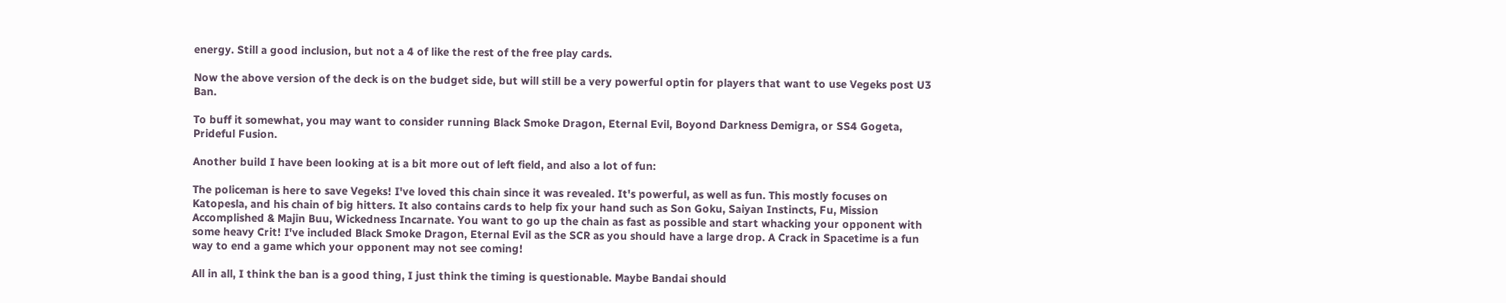energy. Still a good inclusion, but not a 4 of like the rest of the free play cards.

Now the above version of the deck is on the budget side, but will still be a very powerful optin for players that want to use Vegeks post U3 Ban.

To buff it somewhat, you may want to consider running Black Smoke Dragon, Eternal Evil, Boyond Darkness Demigra, or SS4 Gogeta, Prideful Fusion.

Another build I have been looking at is a bit more out of left field, and also a lot of fun:

The policeman is here to save Vegeks! I've loved this chain since it was revealed. It's powerful, as well as fun. This mostly focuses on Katopesla, and his chain of big hitters. It also contains cards to help fix your hand such as Son Goku, Saiyan Instincts, Fu, Mission Accomplished & Majin Buu, Wickedness Incarnate. You want to go up the chain as fast as possible and start whacking your opponent with some heavy Crit! I've included Black Smoke Dragon, Eternal Evil as the SCR as you should have a large drop. A Crack in Spacetime is a fun way to end a game which your opponent may not see coming!

All in all, I think the ban is a good thing, I just think the timing is questionable. Maybe Bandai should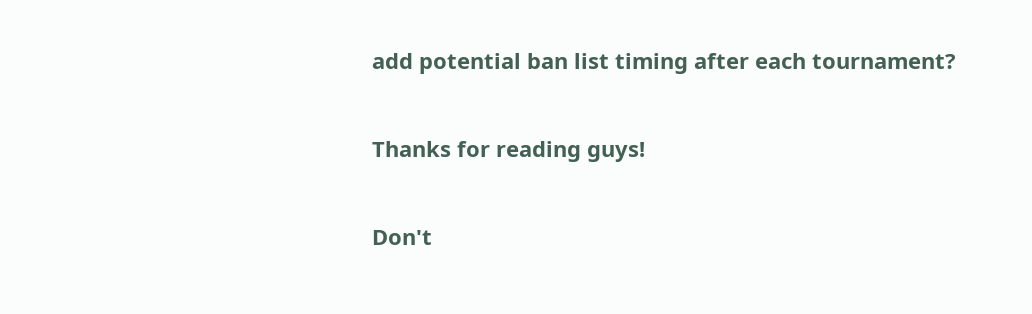add potential ban list timing after each tournament?

Thanks for reading guys!

Don't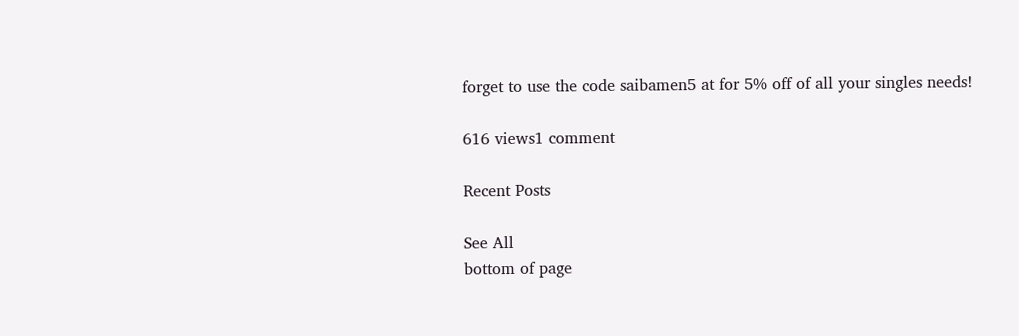forget to use the code saibamen5 at for 5% off of all your singles needs!

616 views1 comment

Recent Posts

See All
bottom of page